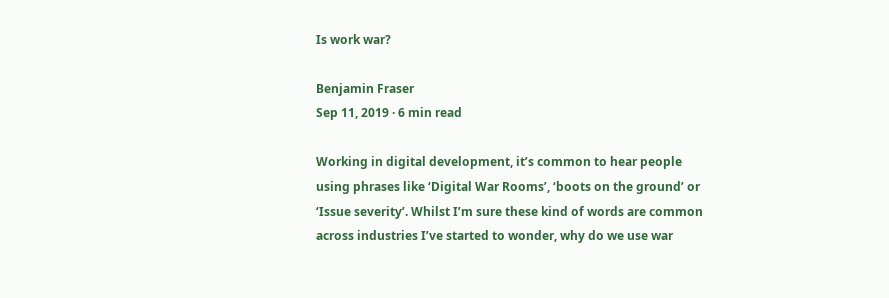Is work war?

Benjamin Fraser
Sep 11, 2019 · 6 min read

Working in digital development, it’s common to hear people using phrases like ‘Digital War Rooms’, ‘boots on the ground’ or ‘Issue severity’. Whilst I’m sure these kind of words are common across industries I’ve started to wonder, why do we use war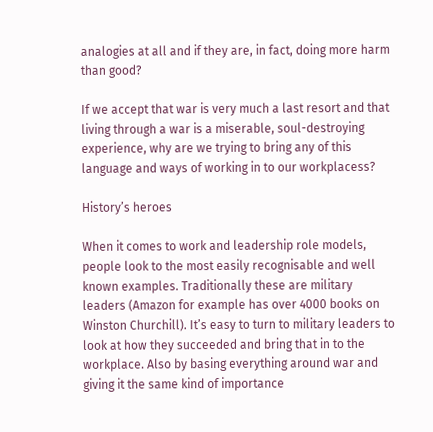analogies at all and if they are, in fact, doing more harm than good?

If we accept that war is very much a last resort and that living through a war is a miserable, soul-destroying experience, why are we trying to bring any of this language and ways of working in to our workplacess?

History’s heroes

When it comes to work and leadership role models, people look to the most easily recognisable and well known examples. Traditionally these are military leaders (Amazon for example has over 4000 books on Winston Churchill). It’s easy to turn to military leaders to look at how they succeeded and bring that in to the workplace. Also by basing everything around war and giving it the same kind of importance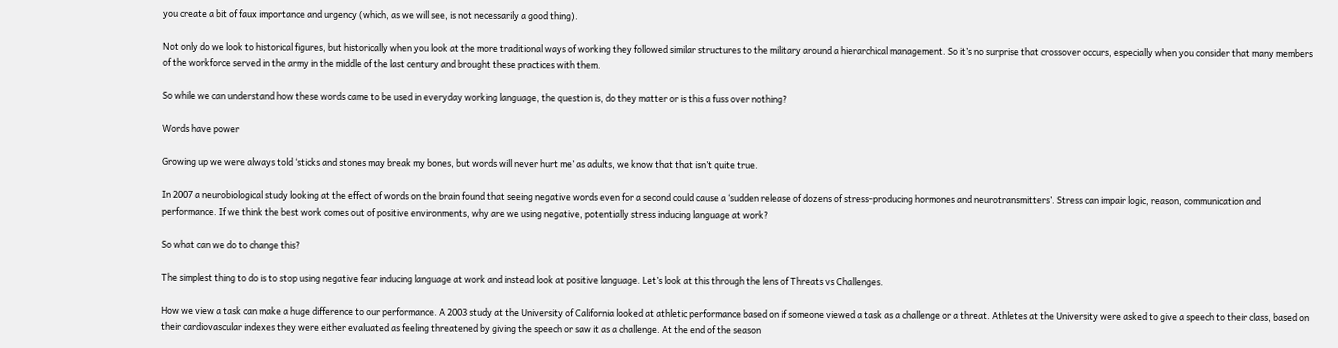you create a bit of faux importance and urgency (which, as we will see, is not necessarily a good thing).

Not only do we look to historical figures, but historically when you look at the more traditional ways of working they followed similar structures to the military around a hierarchical management. So it’s no surprise that crossover occurs, especially when you consider that many members of the workforce served in the army in the middle of the last century and brought these practices with them.

So while we can understand how these words came to be used in everyday working language, the question is, do they matter or is this a fuss over nothing?

Words have power

Growing up we were always told ‘sticks and stones may break my bones, but words will never hurt me’ as adults, we know that that isn’t quite true.

In 2007 a neurobiological study looking at the effect of words on the brain found that seeing negative words even for a second could cause a ‘sudden release of dozens of stress-producing hormones and neurotransmitters’. Stress can impair logic, reason, communication and performance. If we think the best work comes out of positive environments, why are we using negative, potentially stress inducing language at work?

So what can we do to change this?

The simplest thing to do is to stop using negative fear inducing language at work and instead look at positive language. Let’s look at this through the lens of Threats vs Challenges.

How we view a task can make a huge difference to our performance. A 2003 study at the University of California looked at athletic performance based on if someone viewed a task as a challenge or a threat. Athletes at the University were asked to give a speech to their class, based on their cardiovascular indexes they were either evaluated as feeling threatened by giving the speech or saw it as a challenge. At the end of the season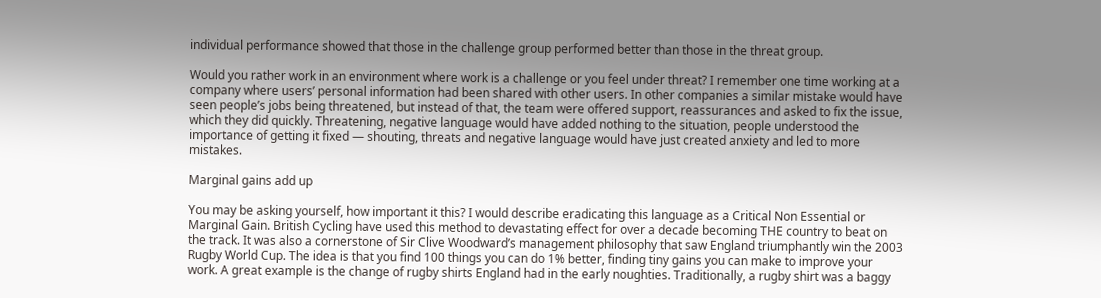individual performance showed that those in the challenge group performed better than those in the threat group.

Would you rather work in an environment where work is a challenge or you feel under threat? I remember one time working at a company where users’ personal information had been shared with other users. In other companies a similar mistake would have seen people’s jobs being threatened, but instead of that, the team were offered support, reassurances and asked to fix the issue, which they did quickly. Threatening, negative language would have added nothing to the situation, people understood the importance of getting it fixed — shouting, threats and negative language would have just created anxiety and led to more mistakes.

Marginal gains add up

You may be asking yourself, how important it this? I would describe eradicating this language as a Critical Non Essential or Marginal Gain. British Cycling have used this method to devastating effect for over a decade becoming THE country to beat on the track. It was also a cornerstone of Sir Clive Woodward’s management philosophy that saw England triumphantly win the 2003 Rugby World Cup. The idea is that you find 100 things you can do 1% better, finding tiny gains you can make to improve your work. A great example is the change of rugby shirts England had in the early noughties. Traditionally, a rugby shirt was a baggy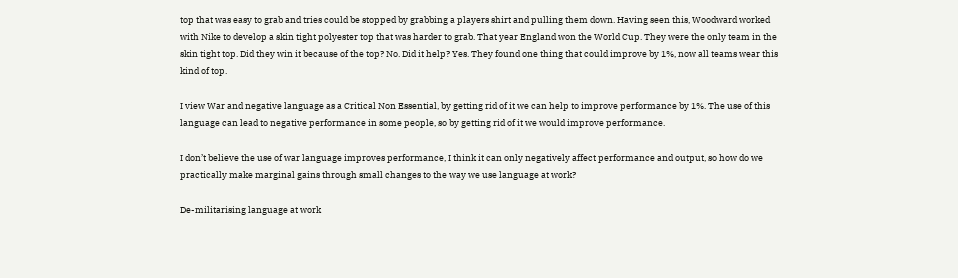top that was easy to grab and tries could be stopped by grabbing a players shirt and pulling them down. Having seen this, Woodward worked with Nike to develop a skin tight polyester top that was harder to grab. That year England won the World Cup. They were the only team in the skin tight top. Did they win it because of the top? No. Did it help? Yes. They found one thing that could improve by 1%, now all teams wear this kind of top.

I view War and negative language as a Critical Non Essential, by getting rid of it we can help to improve performance by 1%. The use of this language can lead to negative performance in some people, so by getting rid of it we would improve performance.

I don’t believe the use of war language improves performance, I think it can only negatively affect performance and output, so how do we practically make marginal gains through small changes to the way we use language at work?

De-militarising language at work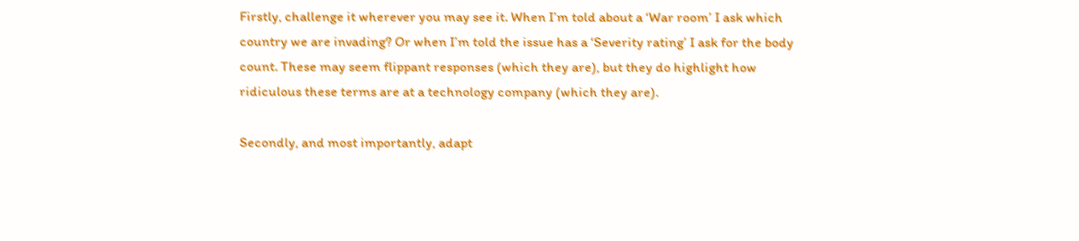Firstly, challenge it wherever you may see it. When I’m told about a ‘War room’ I ask which country we are invading? Or when I’m told the issue has a ‘Severity rating’ I ask for the body count. These may seem flippant responses (which they are), but they do highlight how ridiculous these terms are at a technology company (which they are).

Secondly, and most importantly, adapt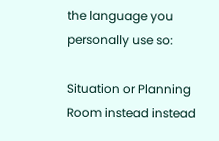the language you personally use so:

Situation or Planning Room instead instead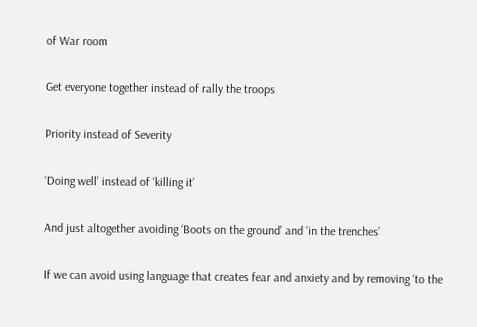of War room

Get everyone together instead of rally the troops

Priority instead of Severity

‘Doing well’ instead of ‘killing it’

And just altogether avoiding ‘Boots on the ground’ and ‘in the trenches’

If we can avoid using language that creates fear and anxiety and by removing ‘to the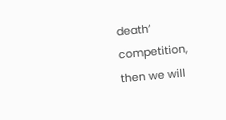death’ competition, then we will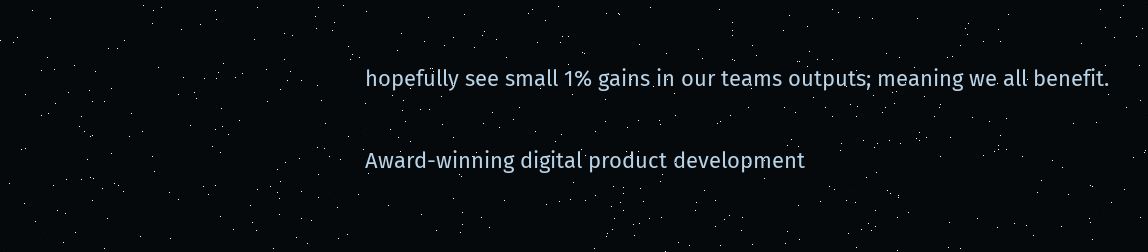hopefully see small 1% gains in our teams outputs; meaning we all benefit.


Award-winning digital product development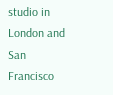studio in London and San Francisco